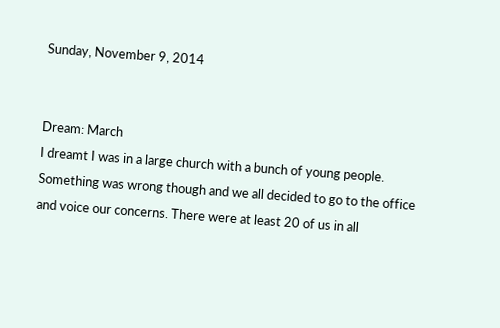Sunday, November 9, 2014


Dream: March
I dreamt I was in a large church with a bunch of young people. Something was wrong though and we all decided to go to the office and voice our concerns. There were at least 20 of us in all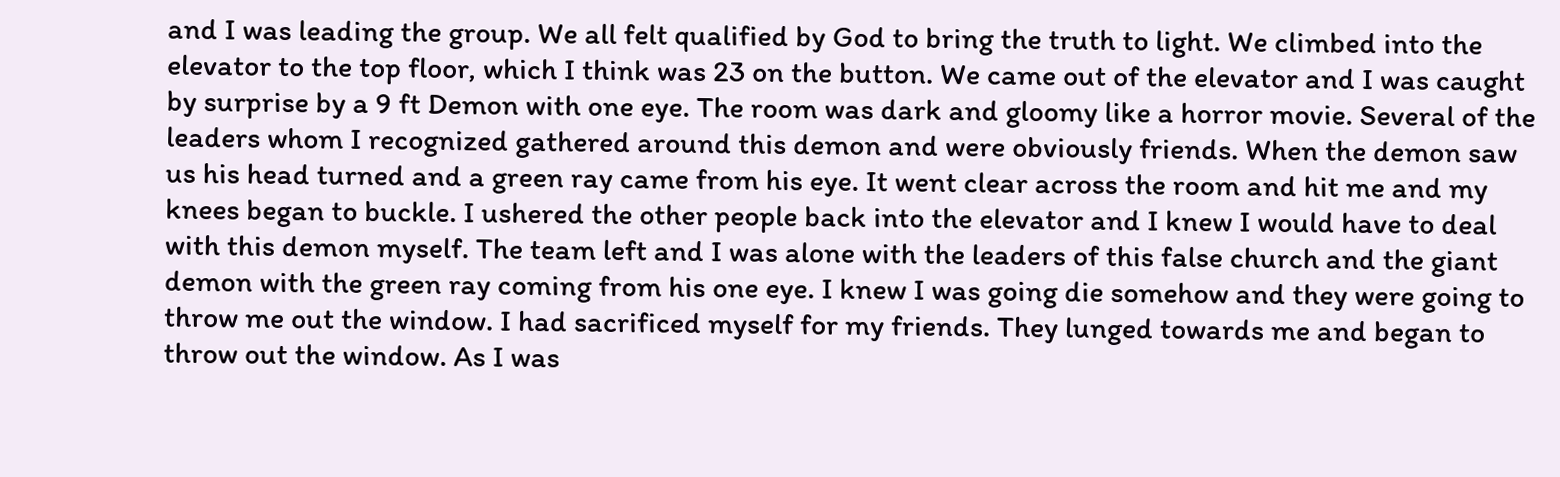and I was leading the group. We all felt qualified by God to bring the truth to light. We climbed into the elevator to the top floor, which I think was 23 on the button. We came out of the elevator and I was caught by surprise by a 9 ft Demon with one eye. The room was dark and gloomy like a horror movie. Several of the leaders whom I recognized gathered around this demon and were obviously friends. When the demon saw us his head turned and a green ray came from his eye. It went clear across the room and hit me and my knees began to buckle. I ushered the other people back into the elevator and I knew I would have to deal with this demon myself. The team left and I was alone with the leaders of this false church and the giant demon with the green ray coming from his one eye. I knew I was going die somehow and they were going to throw me out the window. I had sacrificed myself for my friends. They lunged towards me and began to throw out the window. As I was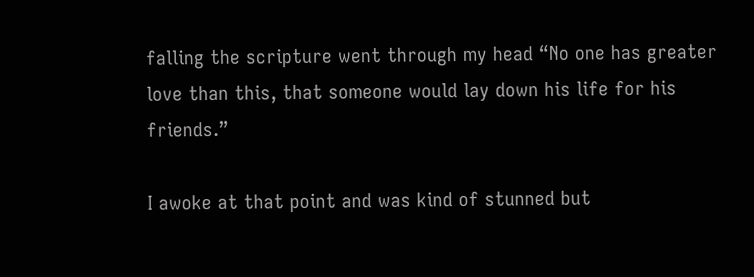falling the scripture went through my head “No one has greater love than this, that someone would lay down his life for his friends.”

I awoke at that point and was kind of stunned but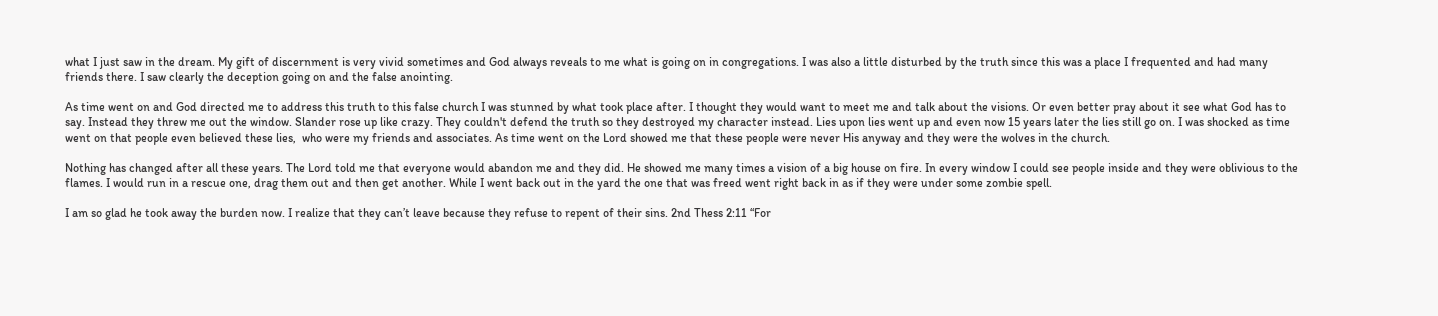what I just saw in the dream. My gift of discernment is very vivid sometimes and God always reveals to me what is going on in congregations. I was also a little disturbed by the truth since this was a place I frequented and had many friends there. I saw clearly the deception going on and the false anointing.

As time went on and God directed me to address this truth to this false church I was stunned by what took place after. I thought they would want to meet me and talk about the visions. Or even better pray about it see what God has to say. Instead they threw me out the window. Slander rose up like crazy. They couldn't defend the truth so they destroyed my character instead. Lies upon lies went up and even now 15 years later the lies still go on. I was shocked as time went on that people even believed these lies,  who were my friends and associates. As time went on the Lord showed me that these people were never His anyway and they were the wolves in the church.

Nothing has changed after all these years. The Lord told me that everyone would abandon me and they did. He showed me many times a vision of a big house on fire. In every window I could see people inside and they were oblivious to the flames. I would run in a rescue one, drag them out and then get another. While I went back out in the yard the one that was freed went right back in as if they were under some zombie spell.

I am so glad he took away the burden now. I realize that they can’t leave because they refuse to repent of their sins. 2nd Thess 2:11 “For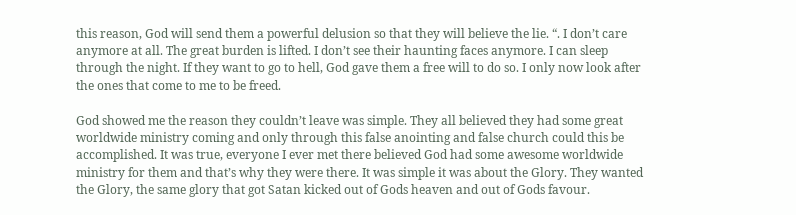this reason, God will send them a powerful delusion so that they will believe the lie. “. I don’t care anymore at all. The great burden is lifted. I don’t see their haunting faces anymore. I can sleep through the night. If they want to go to hell, God gave them a free will to do so. I only now look after the ones that come to me to be freed.

God showed me the reason they couldn’t leave was simple. They all believed they had some great worldwide ministry coming and only through this false anointing and false church could this be accomplished. It was true, everyone I ever met there believed God had some awesome worldwide ministry for them and that’s why they were there. It was simple it was about the Glory. They wanted the Glory, the same glory that got Satan kicked out of Gods heaven and out of Gods favour.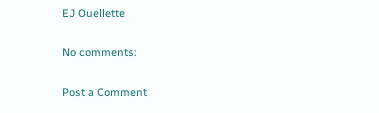EJ Ouellette

No comments:

Post a Comment